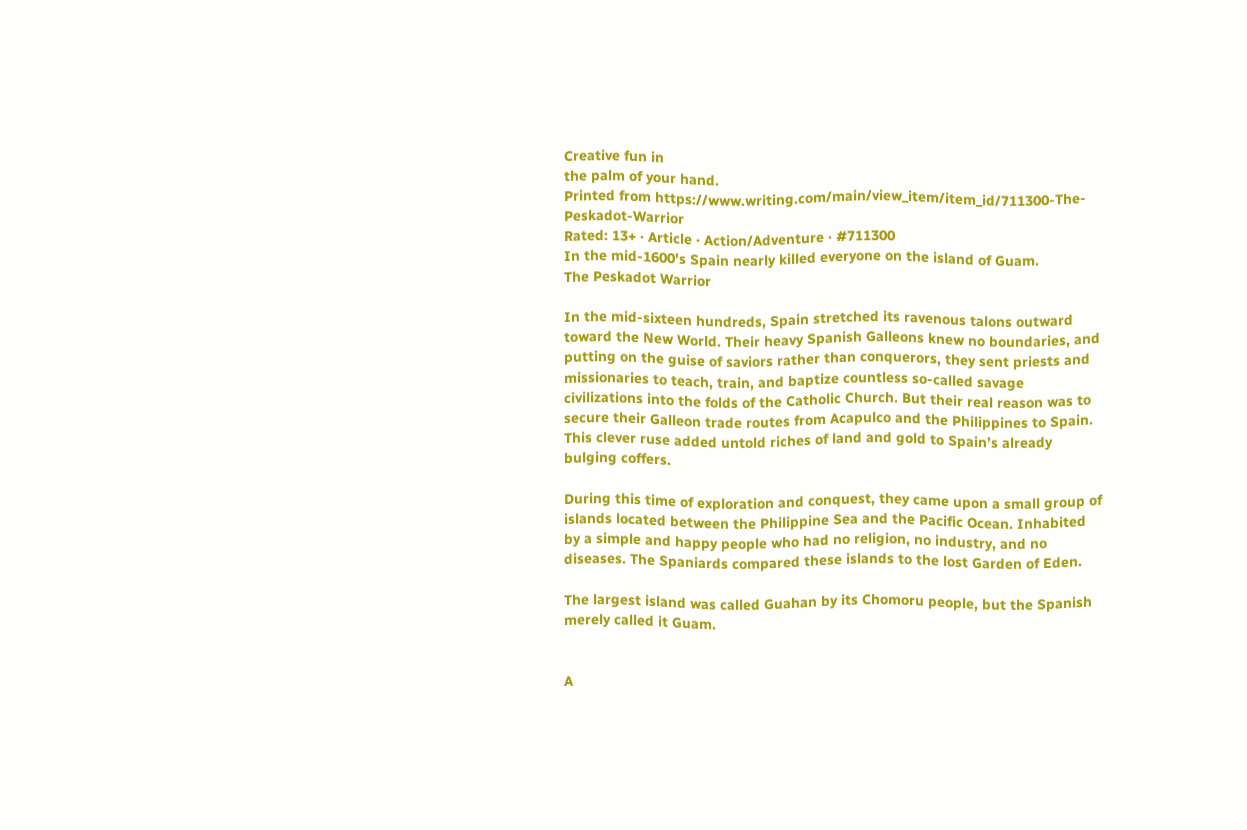Creative fun in
the palm of your hand.
Printed from https://www.writing.com/main/view_item/item_id/711300-The-Peskadot-Warrior
Rated: 13+ · Article · Action/Adventure · #711300
In the mid-1600's Spain nearly killed everyone on the island of Guam.
The Peskadot Warrior

In the mid-sixteen hundreds, Spain stretched its ravenous talons outward toward the New World. Their heavy Spanish Galleons knew no boundaries, and putting on the guise of saviors rather than conquerors, they sent priests and missionaries to teach, train, and baptize countless so-called savage civilizations into the folds of the Catholic Church. But their real reason was to secure their Galleon trade routes from Acapulco and the Philippines to Spain. This clever ruse added untold riches of land and gold to Spain’s already bulging coffers.

During this time of exploration and conquest, they came upon a small group of islands located between the Philippine Sea and the Pacific Ocean. Inhabited by a simple and happy people who had no religion, no industry, and no diseases. The Spaniards compared these islands to the lost Garden of Eden.

The largest island was called Guahan by its Chomoru people, but the Spanish merely called it Guam.


A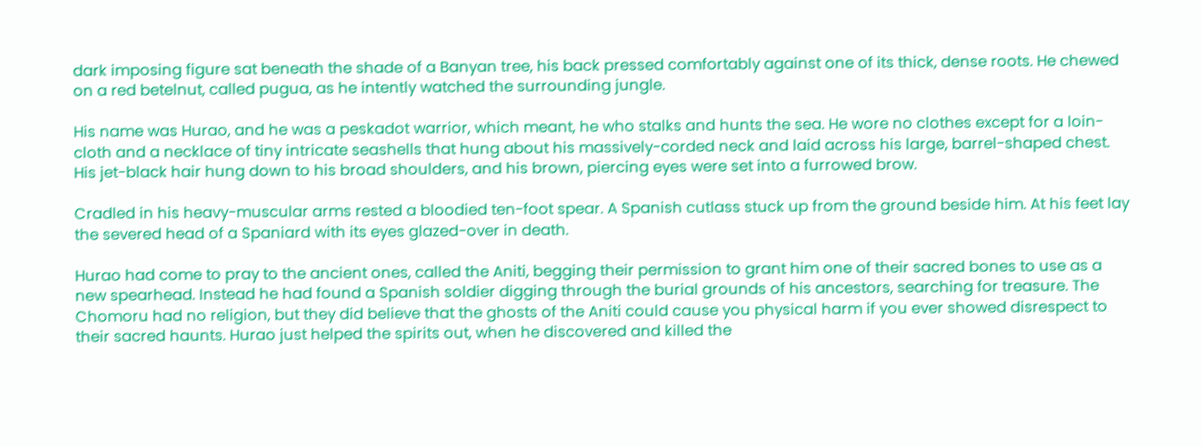dark imposing figure sat beneath the shade of a Banyan tree, his back pressed comfortably against one of its thick, dense roots. He chewed on a red betelnut, called pugua, as he intently watched the surrounding jungle.

His name was Hurao, and he was a peskadot warrior, which meant, he who stalks and hunts the sea. He wore no clothes except for a loin-cloth and a necklace of tiny intricate seashells that hung about his massively-corded neck and laid across his large, barrel-shaped chest. His jet-black hair hung down to his broad shoulders, and his brown, piercing eyes were set into a furrowed brow.

Cradled in his heavy-muscular arms rested a bloodied ten-foot spear. A Spanish cutlass stuck up from the ground beside him. At his feet lay the severed head of a Spaniard with its eyes glazed-over in death.

Hurao had come to pray to the ancient ones, called the Aniti, begging their permission to grant him one of their sacred bones to use as a new spearhead. Instead he had found a Spanish soldier digging through the burial grounds of his ancestors, searching for treasure. The Chomoru had no religion, but they did believe that the ghosts of the Aniti could cause you physical harm if you ever showed disrespect to their sacred haunts. Hurao just helped the spirits out, when he discovered and killed the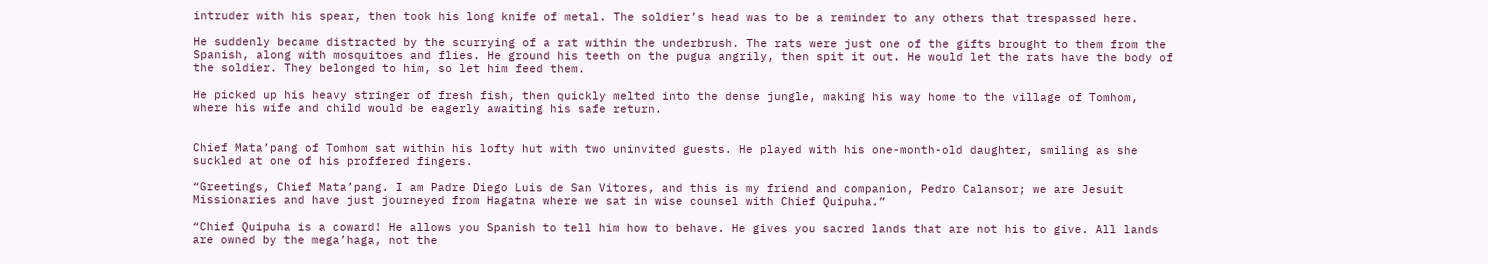intruder with his spear, then took his long knife of metal. The soldier’s head was to be a reminder to any others that trespassed here.

He suddenly became distracted by the scurrying of a rat within the underbrush. The rats were just one of the gifts brought to them from the Spanish, along with mosquitoes and flies. He ground his teeth on the pugua angrily, then spit it out. He would let the rats have the body of the soldier. They belonged to him, so let him feed them.

He picked up his heavy stringer of fresh fish, then quickly melted into the dense jungle, making his way home to the village of Tomhom, where his wife and child would be eagerly awaiting his safe return.


Chief Mata’pang of Tomhom sat within his lofty hut with two uninvited guests. He played with his one-month-old daughter, smiling as she suckled at one of his proffered fingers.

“Greetings, Chief Mata’pang. I am Padre Diego Luis de San Vitores, and this is my friend and companion, Pedro Calansor; we are Jesuit Missionaries and have just journeyed from Hagatna where we sat in wise counsel with Chief Quipuha.”

“Chief Quipuha is a coward! He allows you Spanish to tell him how to behave. He gives you sacred lands that are not his to give. All lands are owned by the mega’haga, not the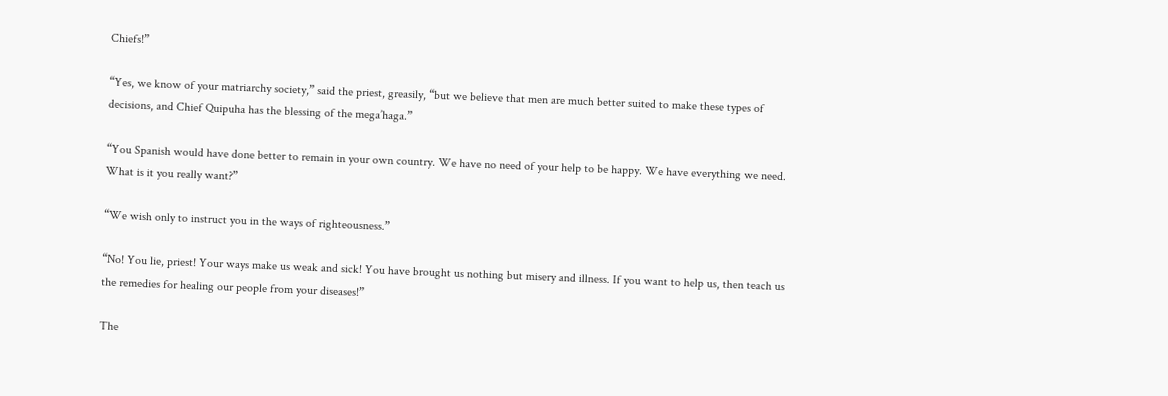Chiefs!”

“Yes, we know of your matriarchy society,” said the priest, greasily, “but we believe that men are much better suited to make these types of decisions, and Chief Quipuha has the blessing of the mega’haga.”

“You Spanish would have done better to remain in your own country. We have no need of your help to be happy. We have everything we need. What is it you really want?”

“We wish only to instruct you in the ways of righteousness.”

“No! You lie, priest! Your ways make us weak and sick! You have brought us nothing but misery and illness. If you want to help us, then teach us the remedies for healing our people from your diseases!”

The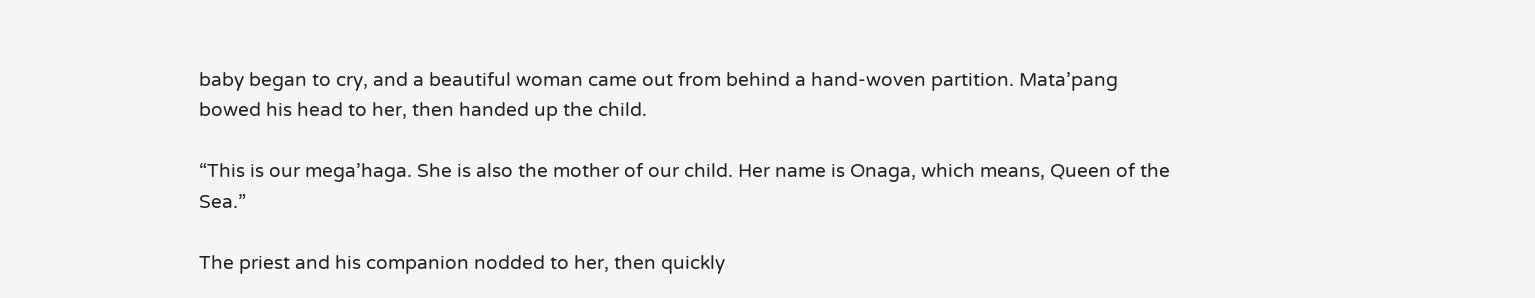baby began to cry, and a beautiful woman came out from behind a hand-woven partition. Mata’pang bowed his head to her, then handed up the child.

“This is our mega’haga. She is also the mother of our child. Her name is Onaga, which means, Queen of the Sea.”

The priest and his companion nodded to her, then quickly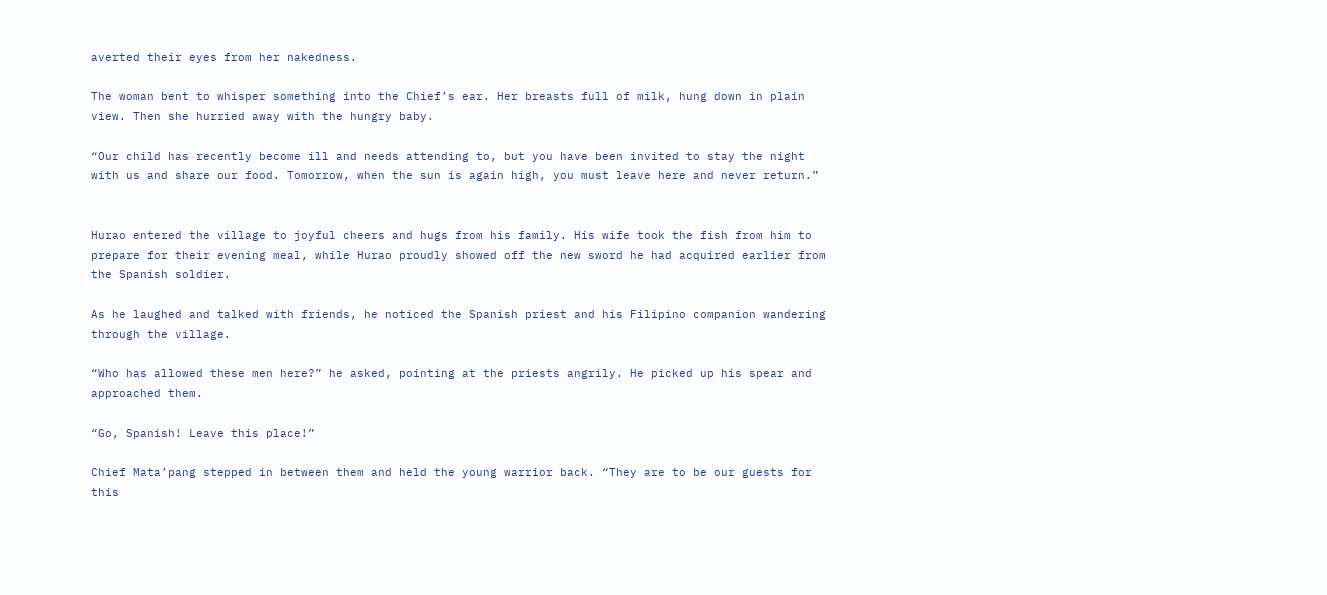averted their eyes from her nakedness.

The woman bent to whisper something into the Chief’s ear. Her breasts full of milk, hung down in plain view. Then she hurried away with the hungry baby.

“Our child has recently become ill and needs attending to, but you have been invited to stay the night with us and share our food. Tomorrow, when the sun is again high, you must leave here and never return.”


Hurao entered the village to joyful cheers and hugs from his family. His wife took the fish from him to prepare for their evening meal, while Hurao proudly showed off the new sword he had acquired earlier from the Spanish soldier.

As he laughed and talked with friends, he noticed the Spanish priest and his Filipino companion wandering through the village.

“Who has allowed these men here?” he asked, pointing at the priests angrily. He picked up his spear and approached them.

“Go, Spanish! Leave this place!”

Chief Mata’pang stepped in between them and held the young warrior back. “They are to be our guests for this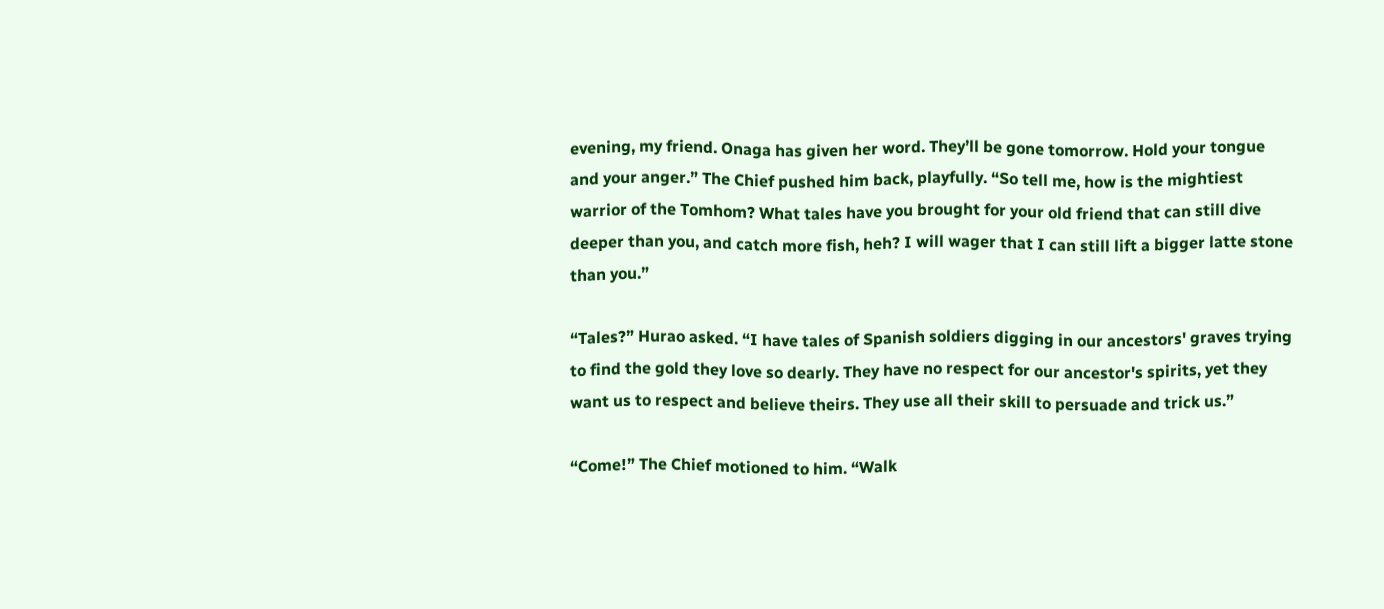evening, my friend. Onaga has given her word. They’ll be gone tomorrow. Hold your tongue and your anger.” The Chief pushed him back, playfully. “So tell me, how is the mightiest warrior of the Tomhom? What tales have you brought for your old friend that can still dive deeper than you, and catch more fish, heh? I will wager that I can still lift a bigger latte stone than you.”

“Tales?” Hurao asked. “I have tales of Spanish soldiers digging in our ancestors' graves trying to find the gold they love so dearly. They have no respect for our ancestor's spirits, yet they want us to respect and believe theirs. They use all their skill to persuade and trick us.”

“Come!” The Chief motioned to him. “Walk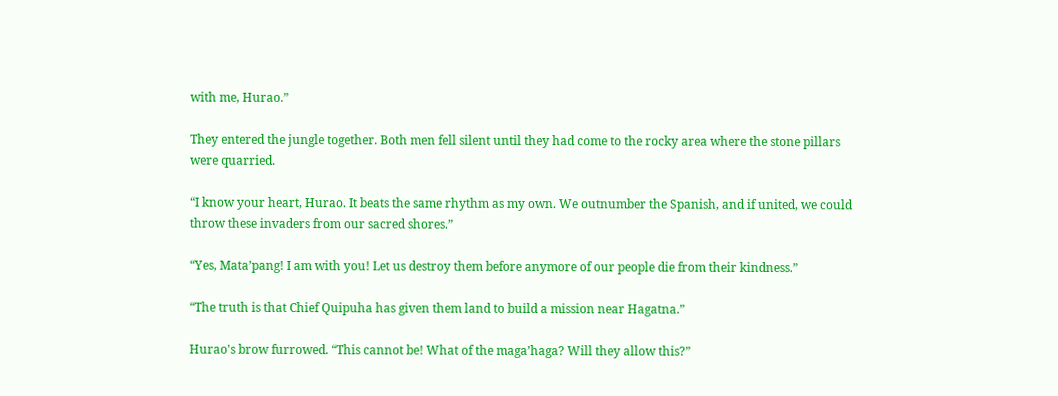with me, Hurao.”

They entered the jungle together. Both men fell silent until they had come to the rocky area where the stone pillars were quarried.

“I know your heart, Hurao. It beats the same rhythm as my own. We outnumber the Spanish, and if united, we could throw these invaders from our sacred shores.”

“Yes, Mata’pang! I am with you! Let us destroy them before anymore of our people die from their kindness.”

“The truth is that Chief Quipuha has given them land to build a mission near Hagatna.”

Hurao's brow furrowed. “This cannot be! What of the maga’haga? Will they allow this?”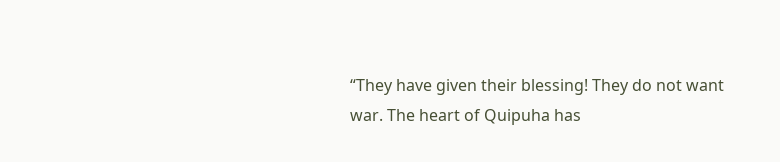“They have given their blessing! They do not want war. The heart of Quipuha has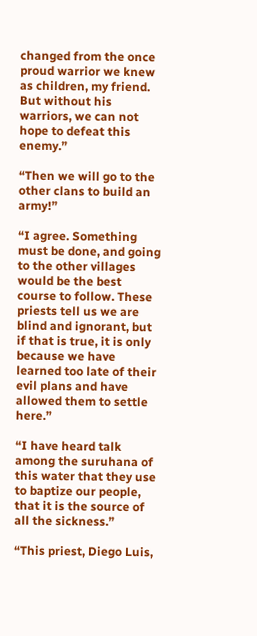changed from the once proud warrior we knew as children, my friend. But without his warriors, we can not hope to defeat this enemy.”

“Then we will go to the other clans to build an army!”

“I agree. Something must be done, and going to the other villages would be the best course to follow. These priests tell us we are blind and ignorant, but if that is true, it is only because we have learned too late of their evil plans and have allowed them to settle here.”

“I have heard talk among the suruhana of this water that they use to baptize our people, that it is the source of all the sickness.”

“This priest, Diego Luis,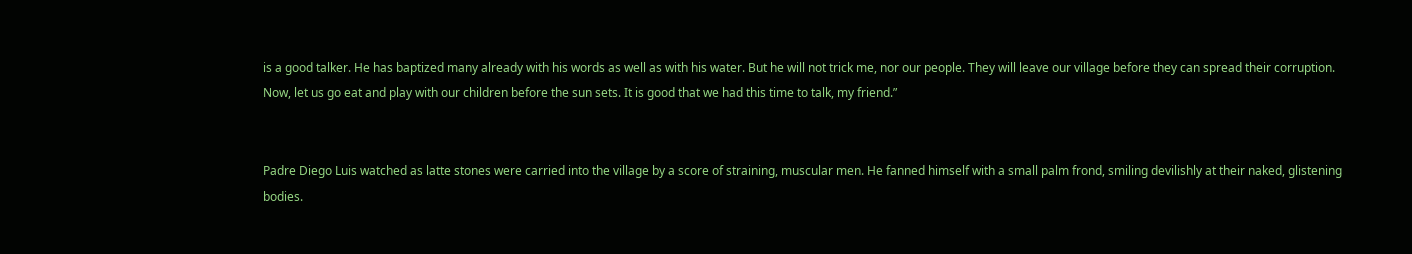is a good talker. He has baptized many already with his words as well as with his water. But he will not trick me, nor our people. They will leave our village before they can spread their corruption. Now, let us go eat and play with our children before the sun sets. It is good that we had this time to talk, my friend.”


Padre Diego Luis watched as latte stones were carried into the village by a score of straining, muscular men. He fanned himself with a small palm frond, smiling devilishly at their naked, glistening bodies.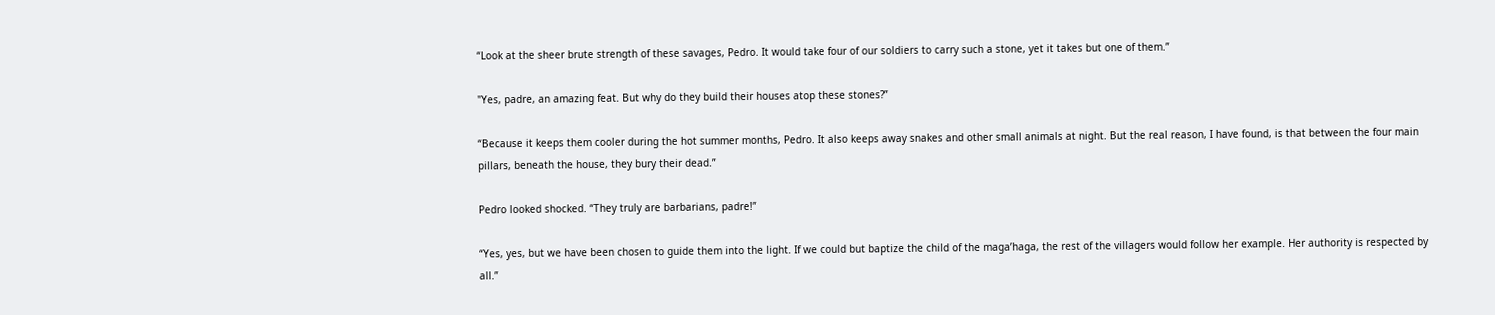“Look at the sheer brute strength of these savages, Pedro. It would take four of our soldiers to carry such a stone, yet it takes but one of them.”

"Yes, padre, an amazing feat. But why do they build their houses atop these stones?”

“Because it keeps them cooler during the hot summer months, Pedro. It also keeps away snakes and other small animals at night. But the real reason, I have found, is that between the four main pillars, beneath the house, they bury their dead.”

Pedro looked shocked. “They truly are barbarians, padre!”

“Yes, yes, but we have been chosen to guide them into the light. If we could but baptize the child of the maga’haga, the rest of the villagers would follow her example. Her authority is respected by all.”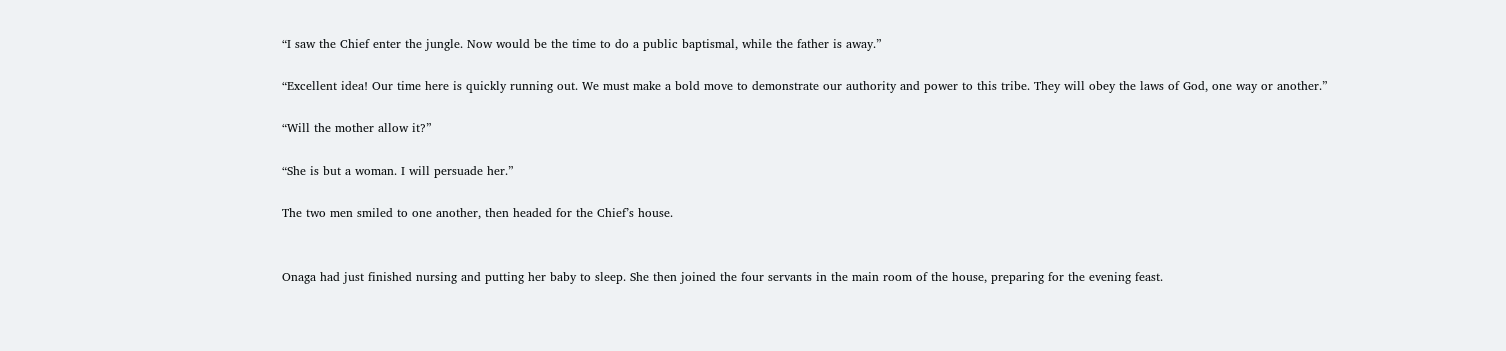“I saw the Chief enter the jungle. Now would be the time to do a public baptismal, while the father is away.”

“Excellent idea! Our time here is quickly running out. We must make a bold move to demonstrate our authority and power to this tribe. They will obey the laws of God, one way or another.”

“Will the mother allow it?”

“She is but a woman. I will persuade her.”

The two men smiled to one another, then headed for the Chief’s house.


Onaga had just finished nursing and putting her baby to sleep. She then joined the four servants in the main room of the house, preparing for the evening feast.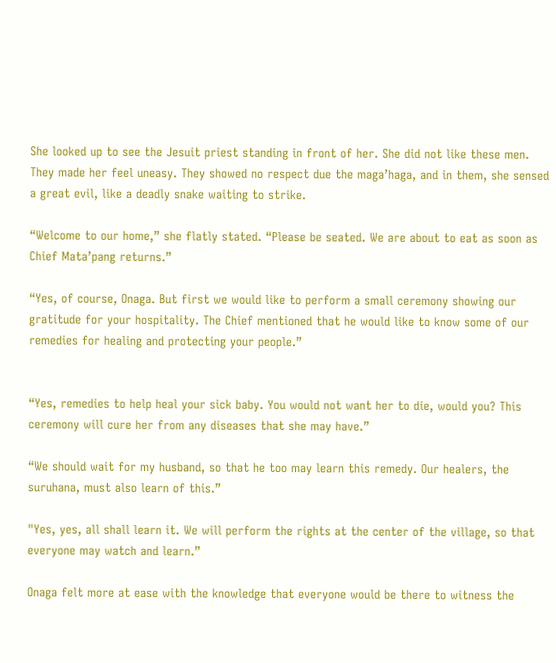She looked up to see the Jesuit priest standing in front of her. She did not like these men. They made her feel uneasy. They showed no respect due the maga’haga, and in them, she sensed a great evil, like a deadly snake waiting to strike.

“Welcome to our home,” she flatly stated. “Please be seated. We are about to eat as soon as Chief Mata’pang returns.”

“Yes, of course, Onaga. But first we would like to perform a small ceremony showing our gratitude for your hospitality. The Chief mentioned that he would like to know some of our remedies for healing and protecting your people.”


“Yes, remedies to help heal your sick baby. You would not want her to die, would you? This ceremony will cure her from any diseases that she may have.”

“We should wait for my husband, so that he too may learn this remedy. Our healers, the suruhana, must also learn of this.”

"Yes, yes, all shall learn it. We will perform the rights at the center of the village, so that everyone may watch and learn.”

Onaga felt more at ease with the knowledge that everyone would be there to witness the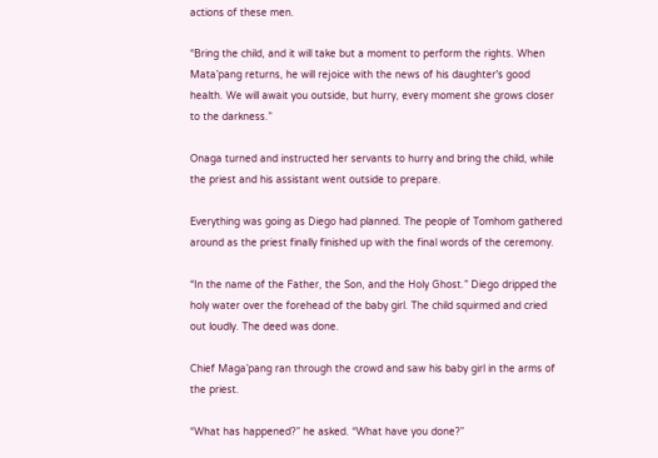actions of these men.

“Bring the child, and it will take but a moment to perform the rights. When Mata’pang returns, he will rejoice with the news of his daughter's good health. We will await you outside, but hurry, every moment she grows closer to the darkness.”

Onaga turned and instructed her servants to hurry and bring the child, while the priest and his assistant went outside to prepare.

Everything was going as Diego had planned. The people of Tomhom gathered around as the priest finally finished up with the final words of the ceremony.

“In the name of the Father, the Son, and the Holy Ghost.” Diego dripped the holy water over the forehead of the baby girl. The child squirmed and cried out loudly. The deed was done.

Chief Maga’pang ran through the crowd and saw his baby girl in the arms of the priest.

“What has happened?” he asked. “What have you done?”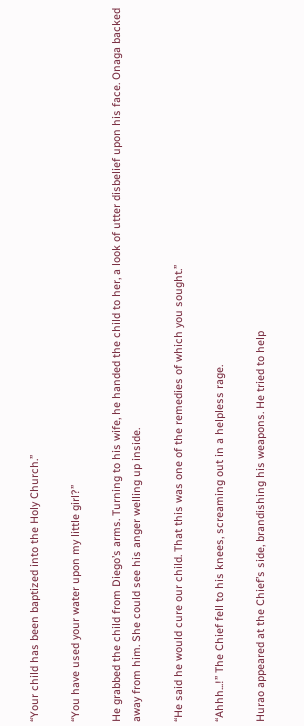“Your child has been baptized into the Holy Church.”

“You have used your water upon my little girl?”

He grabbed the child from Diego’s arms. Turning to his wife, he handed the child to her, a look of utter disbelief upon his face. Onaga backed away from him. She could see his anger welling up inside.

“He said he would cure our child. That this was one of the remedies of which you sought.”

“Ahhh...!” The Chief fell to his knees, screaming out in a helpless rage.

Hurao appeared at the Chief’s side, brandishing his weapons. He tried to help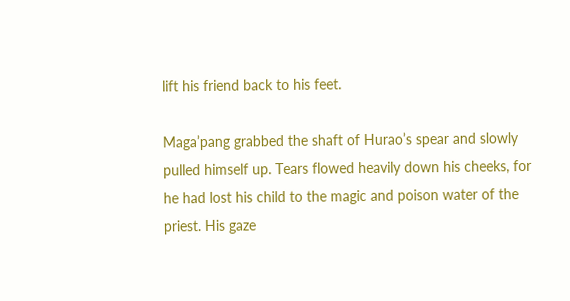lift his friend back to his feet.

Maga’pang grabbed the shaft of Hurao’s spear and slowly pulled himself up. Tears flowed heavily down his cheeks, for he had lost his child to the magic and poison water of the priest. His gaze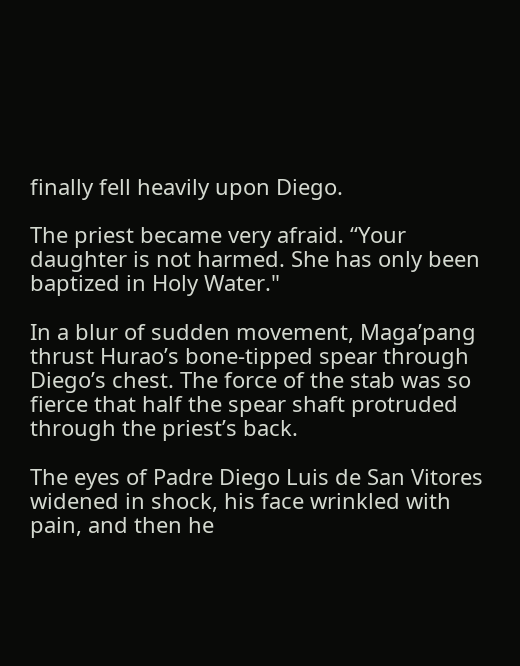finally fell heavily upon Diego.

The priest became very afraid. “Your daughter is not harmed. She has only been baptized in Holy Water."

In a blur of sudden movement, Maga’pang thrust Hurao’s bone-tipped spear through Diego’s chest. The force of the stab was so fierce that half the spear shaft protruded through the priest’s back.

The eyes of Padre Diego Luis de San Vitores widened in shock, his face wrinkled with pain, and then he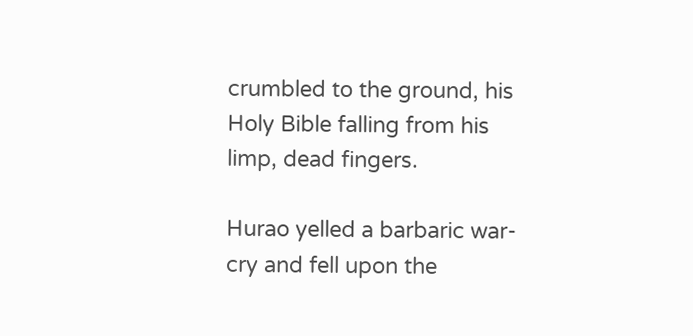crumbled to the ground, his Holy Bible falling from his limp, dead fingers.

Hurao yelled a barbaric war-cry and fell upon the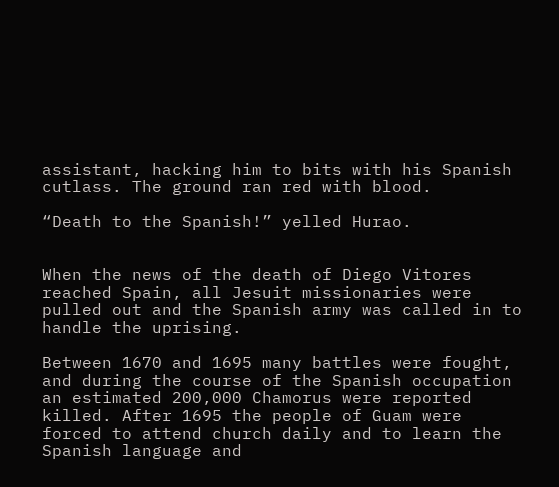assistant, hacking him to bits with his Spanish cutlass. The ground ran red with blood.

“Death to the Spanish!” yelled Hurao.


When the news of the death of Diego Vitores reached Spain, all Jesuit missionaries were pulled out and the Spanish army was called in to handle the uprising.

Between 1670 and 1695 many battles were fought, and during the course of the Spanish occupation an estimated 200,000 Chamorus were reported killed. After 1695 the people of Guam were forced to attend church daily and to learn the Spanish language and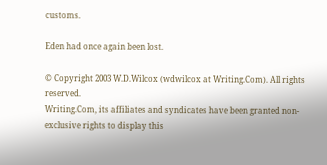customs.

Eden had once again been lost.

© Copyright 2003 W.D.Wilcox (wdwilcox at Writing.Com). All rights reserved.
Writing.Com, its affiliates and syndicates have been granted non-exclusive rights to display this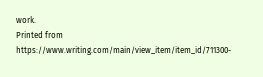work.
Printed from https://www.writing.com/main/view_item/item_id/711300-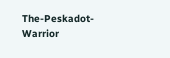The-Peskadot-Warrior